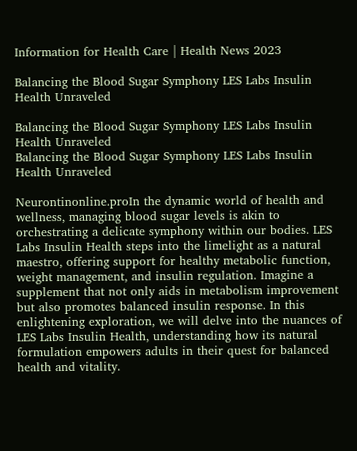Information for Health Care | Health News 2023

Balancing the Blood Sugar Symphony LES Labs Insulin Health Unraveled

Balancing the Blood Sugar Symphony LES Labs Insulin Health Unraveled
Balancing the Blood Sugar Symphony LES Labs Insulin Health Unraveled

Neurontinonline.proIn the dynamic world of health and wellness, managing blood sugar levels is akin to orchestrating a delicate symphony within our bodies. LES Labs Insulin Health steps into the limelight as a natural maestro, offering support for healthy metabolic function, weight management, and insulin regulation. Imagine a supplement that not only aids in metabolism improvement but also promotes balanced insulin response. In this enlightening exploration, we will delve into the nuances of LES Labs Insulin Health, understanding how its natural formulation empowers adults in their quest for balanced health and vitality.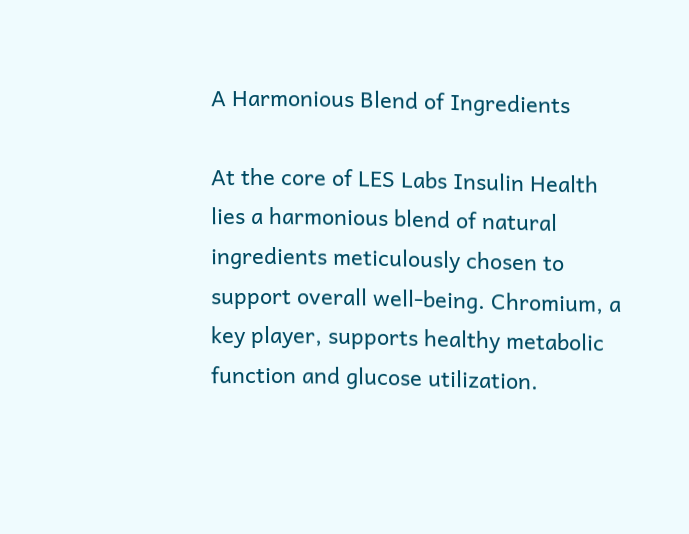A Harmonious Blend of Ingredients

At the core of LES Labs Insulin Health lies a harmonious blend of natural ingredients meticulously chosen to support overall well-being. Chromium, a key player, supports healthy metabolic function and glucose utilization.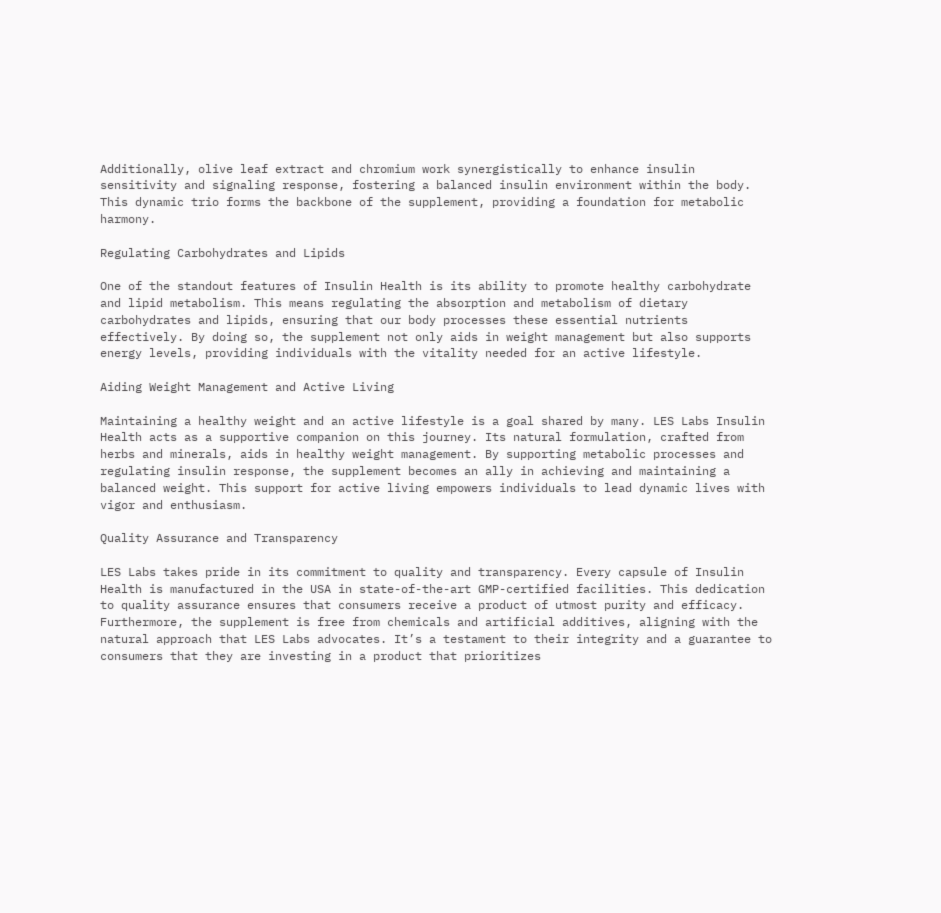Additionally, olive leaf extract and chromium work synergistically to enhance insulin sensitivity and signaling response, fostering a balanced insulin environment within the body. This dynamic trio forms the backbone of the supplement, providing a foundation for metabolic harmony.

Regulating Carbohydrates and Lipids

One of the standout features of Insulin Health is its ability to promote healthy carbohydrate and lipid metabolism. This means regulating the absorption and metabolism of dietary carbohydrates and lipids, ensuring that our body processes these essential nutrients effectively. By doing so, the supplement not only aids in weight management but also supports energy levels, providing individuals with the vitality needed for an active lifestyle.

Aiding Weight Management and Active Living

Maintaining a healthy weight and an active lifestyle is a goal shared by many. LES Labs Insulin Health acts as a supportive companion on this journey. Its natural formulation, crafted from herbs and minerals, aids in healthy weight management. By supporting metabolic processes and regulating insulin response, the supplement becomes an ally in achieving and maintaining a balanced weight. This support for active living empowers individuals to lead dynamic lives with vigor and enthusiasm.

Quality Assurance and Transparency

LES Labs takes pride in its commitment to quality and transparency. Every capsule of Insulin Health is manufactured in the USA in state-of-the-art GMP-certified facilities. This dedication to quality assurance ensures that consumers receive a product of utmost purity and efficacy. Furthermore, the supplement is free from chemicals and artificial additives, aligning with the natural approach that LES Labs advocates. It’s a testament to their integrity and a guarantee to consumers that they are investing in a product that prioritizes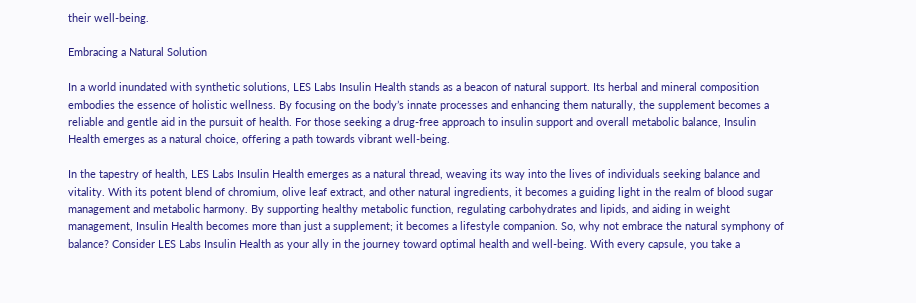their well-being.

Embracing a Natural Solution

In a world inundated with synthetic solutions, LES Labs Insulin Health stands as a beacon of natural support. Its herbal and mineral composition embodies the essence of holistic wellness. By focusing on the body’s innate processes and enhancing them naturally, the supplement becomes a reliable and gentle aid in the pursuit of health. For those seeking a drug-free approach to insulin support and overall metabolic balance, Insulin Health emerges as a natural choice, offering a path towards vibrant well-being.

In the tapestry of health, LES Labs Insulin Health emerges as a natural thread, weaving its way into the lives of individuals seeking balance and vitality. With its potent blend of chromium, olive leaf extract, and other natural ingredients, it becomes a guiding light in the realm of blood sugar management and metabolic harmony. By supporting healthy metabolic function, regulating carbohydrates and lipids, and aiding in weight management, Insulin Health becomes more than just a supplement; it becomes a lifestyle companion. So, why not embrace the natural symphony of balance? Consider LES Labs Insulin Health as your ally in the journey toward optimal health and well-being. With every capsule, you take a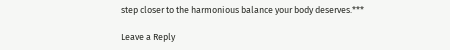step closer to the harmonious balance your body deserves.***

Leave a Reply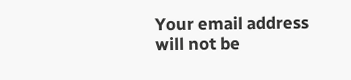Your email address will not be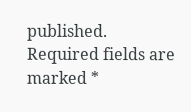published. Required fields are marked *